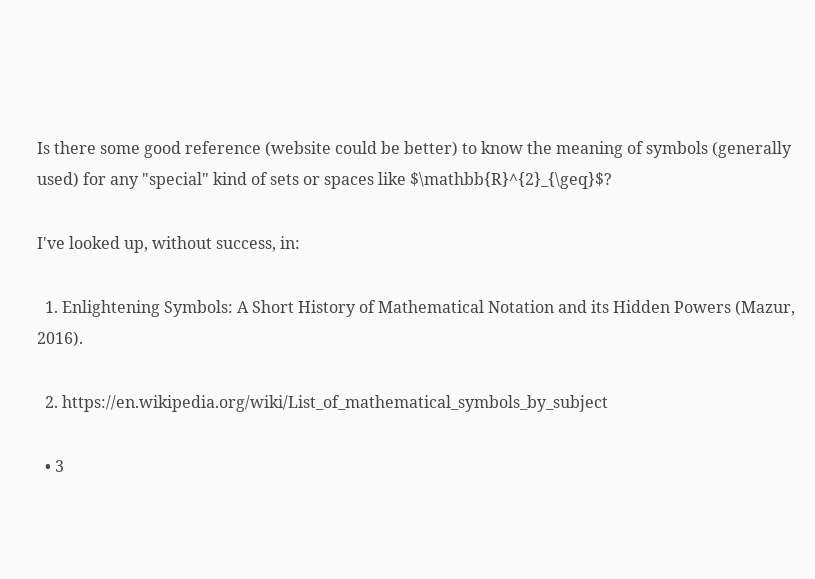Is there some good reference (website could be better) to know the meaning of symbols (generally used) for any "special" kind of sets or spaces like $\mathbb{R}^{2}_{\geq}$?

I've looked up, without success, in:

  1. Enlightening Symbols: A Short History of Mathematical Notation and its Hidden Powers (Mazur, 2016).

  2. https://en.wikipedia.org/wiki/List_of_mathematical_symbols_by_subject

  • 3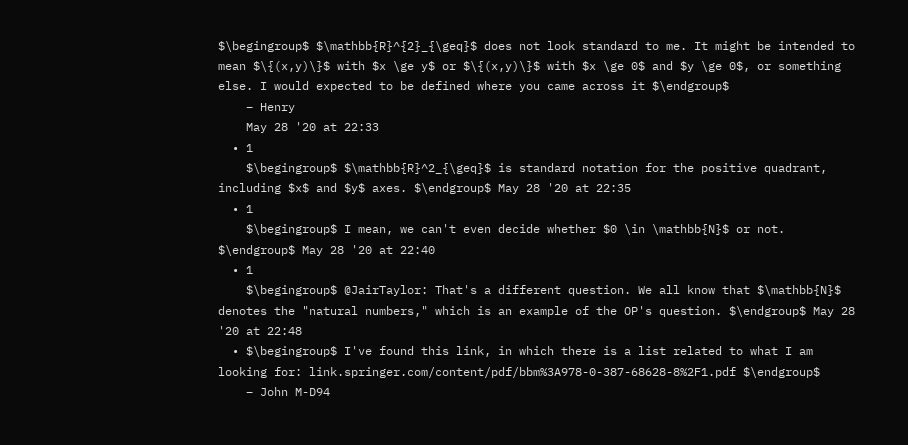$\begingroup$ $\mathbb{R}^{2}_{\geq}$ does not look standard to me. It might be intended to mean $\{(x,y)\}$ with $x \ge y$ or $\{(x,y)\}$ with $x \ge 0$ and $y \ge 0$, or something else. I would expected to be defined where you came across it $\endgroup$
    – Henry
    May 28 '20 at 22:33
  • 1
    $\begingroup$ $\mathbb{R}^2_{\geq}$ is standard notation for the positive quadrant, including $x$ and $y$ axes. $\endgroup$ May 28 '20 at 22:35
  • 1
    $\begingroup$ I mean, we can't even decide whether $0 \in \mathbb{N}$ or not. $\endgroup$ May 28 '20 at 22:40
  • 1
    $\begingroup$ @JairTaylor: That's a different question. We all know that $\mathbb{N}$ denotes the "natural numbers," which is an example of the OP's question. $\endgroup$ May 28 '20 at 22:48
  • $\begingroup$ I've found this link, in which there is a list related to what I am looking for: link.springer.com/content/pdf/bbm%3A978-0-387-68628-8%2F1.pdf $\endgroup$
    – John M-D94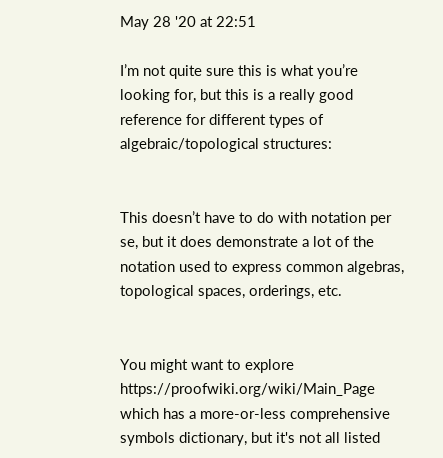May 28 '20 at 22:51

I’m not quite sure this is what you’re looking for, but this is a really good reference for different types of algebraic/topological structures:


This doesn’t have to do with notation per se, but it does demonstrate a lot of the notation used to express common algebras, topological spaces, orderings, etc.


You might want to explore https://proofwiki.org/wiki/Main_Page which has a more-or-less comprehensive symbols dictionary, but it's not all listed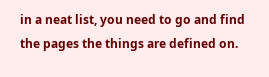in a neat list, you need to go and find the pages the things are defined on.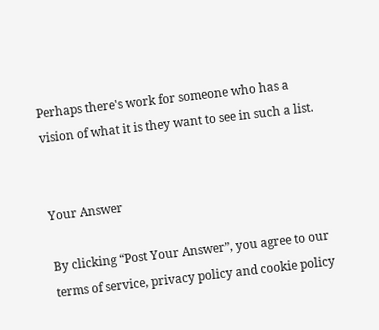Perhaps there's work for someone who has a vision of what it is they want to see in such a list.


Your Answer

By clicking “Post Your Answer”, you agree to our terms of service, privacy policy and cookie policy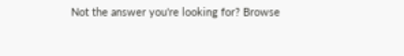Not the answer you're looking for? Browse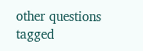other questions tagged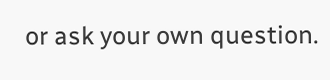or ask your own question.